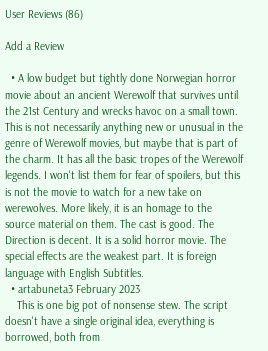User Reviews (86)

Add a Review

  • A low budget but tightly done Norwegian horror movie about an ancient Werewolf that survives until the 21st Century and wrecks havoc on a small town. This is not necessarily anything new or unusual in the genre of Werewolf movies, but maybe that is part of the charm. It has all the basic tropes of the Werewolf legends. I won't list them for fear of spoilers, but this is not the movie to watch for a new take on werewolves. More likely, it is an homage to the source material on them. The cast is good. The Direction is decent. It is a solid horror movie. The special effects are the weakest part. It is foreign language with English Subtitles.
  • artabuneta3 February 2023
    This is one big pot of nonsense stew. The script doesn't have a single original idea, everything is borrowed, both from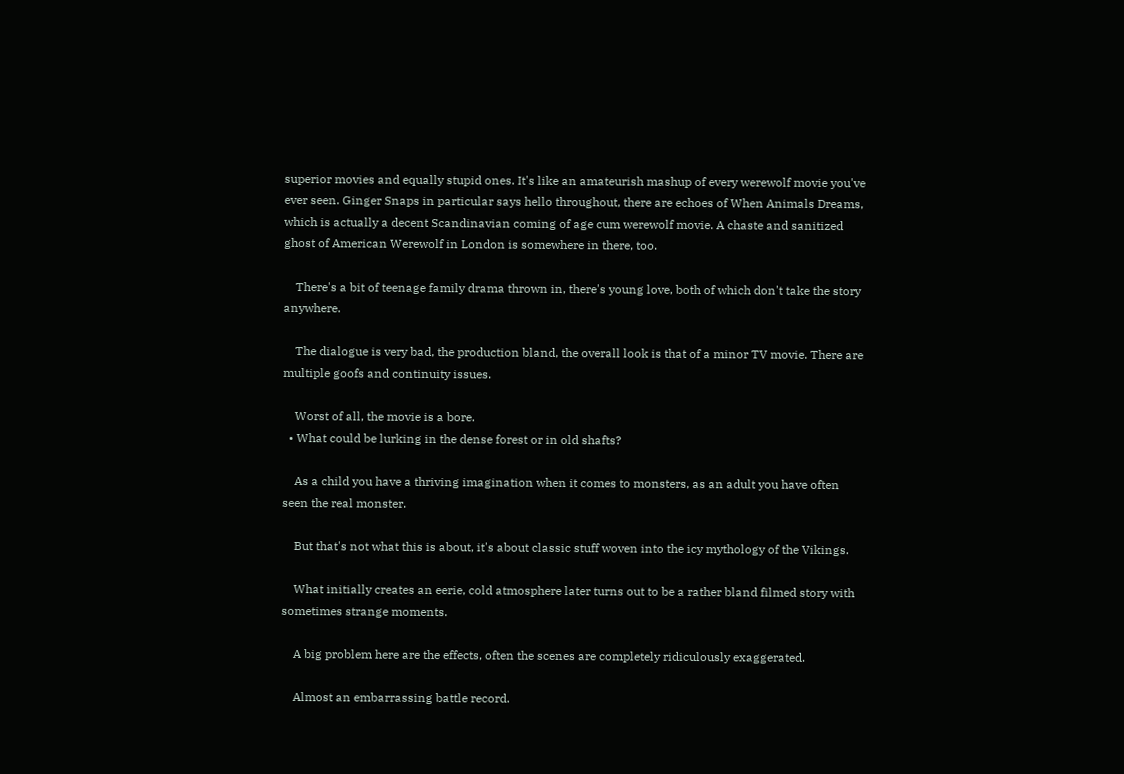superior movies and equally stupid ones. It's like an amateurish mashup of every werewolf movie you've ever seen. Ginger Snaps in particular says hello throughout, there are echoes of When Animals Dreams, which is actually a decent Scandinavian coming of age cum werewolf movie. A chaste and sanitized ghost of American Werewolf in London is somewhere in there, too.

    There's a bit of teenage family drama thrown in, there's young love, both of which don't take the story anywhere.

    The dialogue is very bad, the production bland, the overall look is that of a minor TV movie. There are multiple goofs and continuity issues.

    Worst of all, the movie is a bore.
  • What could be lurking in the dense forest or in old shafts?

    As a child you have a thriving imagination when it comes to monsters, as an adult you have often seen the real monster.

    But that's not what this is about, it's about classic stuff woven into the icy mythology of the Vikings.

    What initially creates an eerie, cold atmosphere later turns out to be a rather bland filmed story with sometimes strange moments.

    A big problem here are the effects, often the scenes are completely ridiculously exaggerated.

    Almost an embarrassing battle record.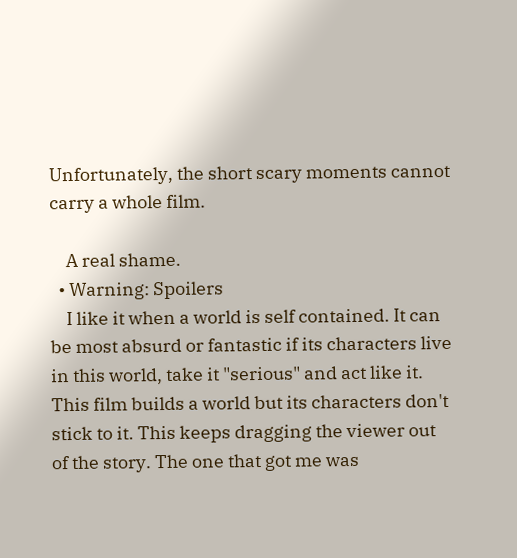Unfortunately, the short scary moments cannot carry a whole film.

    A real shame.
  • Warning: Spoilers
    I like it when a world is self contained. It can be most absurd or fantastic if its characters live in this world, take it "serious" and act like it. This film builds a world but its characters don't stick to it. This keeps dragging the viewer out of the story. The one that got me was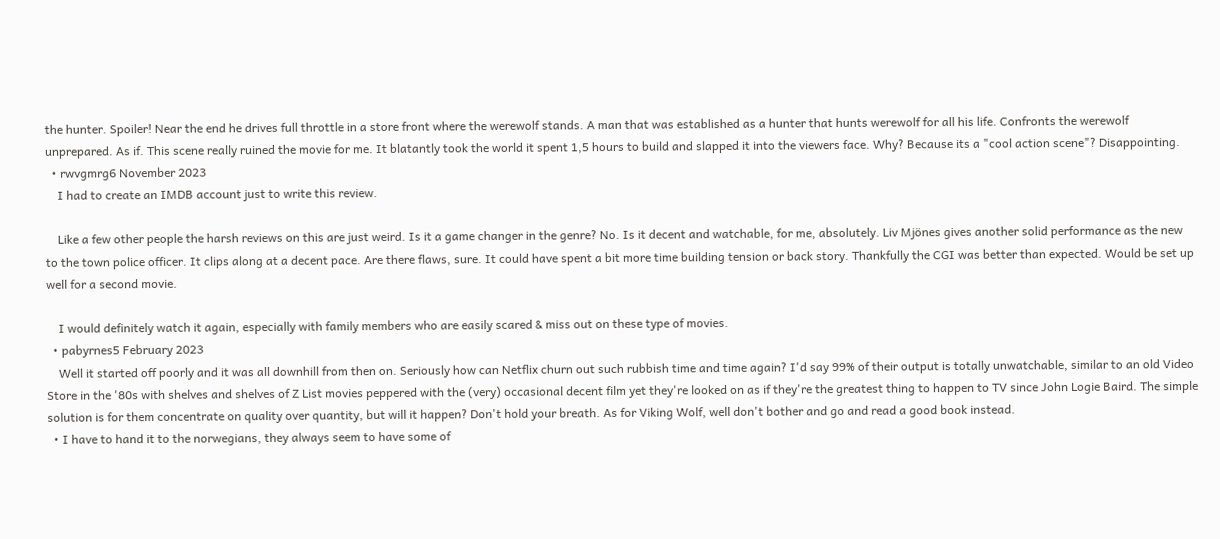the hunter. Spoiler! Near the end he drives full throttle in a store front where the werewolf stands. A man that was established as a hunter that hunts werewolf for all his life. Confronts the werewolf unprepared. As if. This scene really ruined the movie for me. It blatantly took the world it spent 1,5 hours to build and slapped it into the viewers face. Why? Because its a "cool action scene"? Disappointing.
  • rwvgmrg6 November 2023
    I had to create an IMDB account just to write this review.

    Like a few other people the harsh reviews on this are just weird. Is it a game changer in the genre? No. Is it decent and watchable, for me, absolutely. Liv Mjönes gives another solid performance as the new to the town police officer. It clips along at a decent pace. Are there flaws, sure. It could have spent a bit more time building tension or back story. Thankfully the CGI was better than expected. Would be set up well for a second movie.

    I would definitely watch it again, especially with family members who are easily scared & miss out on these type of movies.
  • pabyrnes5 February 2023
    Well it started off poorly and it was all downhill from then on. Seriously how can Netflix churn out such rubbish time and time again? I'd say 99% of their output is totally unwatchable, similar to an old Video Store in the '80s with shelves and shelves of Z List movies peppered with the (very) occasional decent film yet they're looked on as if they're the greatest thing to happen to TV since John Logie Baird. The simple solution is for them concentrate on quality over quantity, but will it happen? Don't hold your breath. As for Viking Wolf, well don't bother and go and read a good book instead.
  • I have to hand it to the norwegians, they always seem to have some of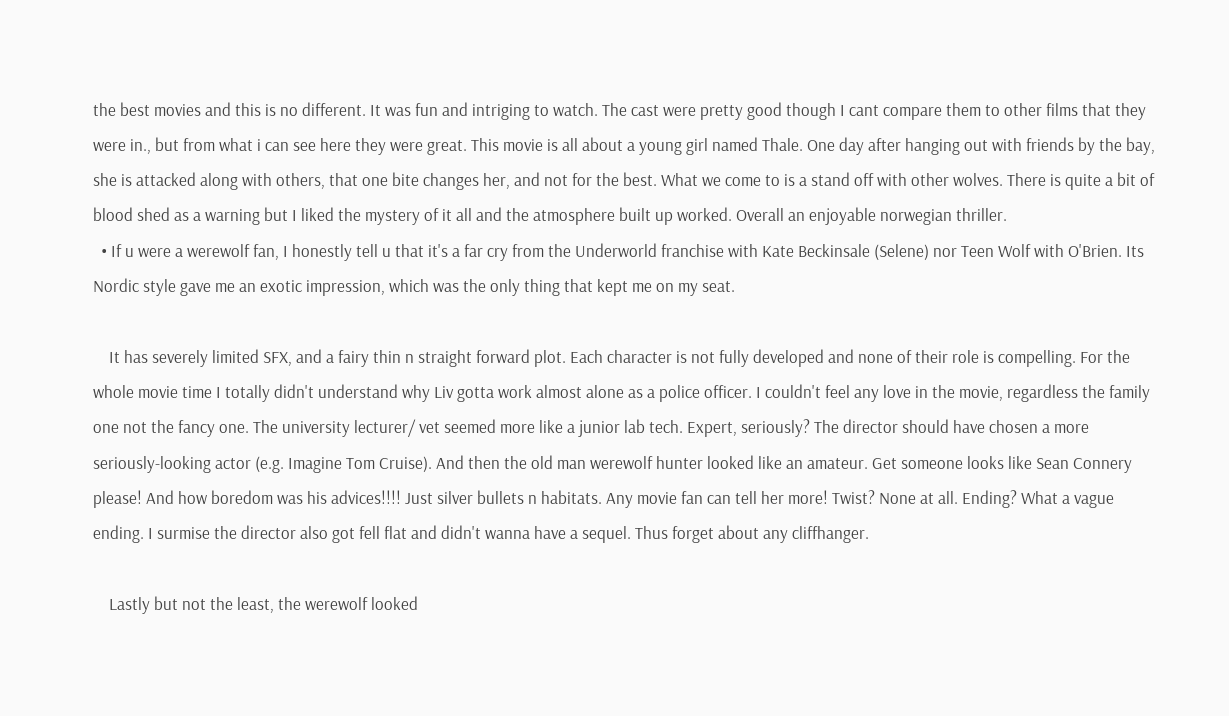the best movies and this is no different. It was fun and intriging to watch. The cast were pretty good though I cant compare them to other films that they were in., but from what i can see here they were great. This movie is all about a young girl named Thale. One day after hanging out with friends by the bay, she is attacked along with others, that one bite changes her, and not for the best. What we come to is a stand off with other wolves. There is quite a bit of blood shed as a warning but I liked the mystery of it all and the atmosphere built up worked. Overall an enjoyable norwegian thriller.
  • If u were a werewolf fan, I honestly tell u that it's a far cry from the Underworld franchise with Kate Beckinsale (Selene) nor Teen Wolf with O'Brien. Its Nordic style gave me an exotic impression, which was the only thing that kept me on my seat.

    It has severely limited SFX, and a fairy thin n straight forward plot. Each character is not fully developed and none of their role is compelling. For the whole movie time I totally didn't understand why Liv gotta work almost alone as a police officer. I couldn't feel any love in the movie, regardless the family one not the fancy one. The university lecturer/ vet seemed more like a junior lab tech. Expert, seriously? The director should have chosen a more seriously-looking actor (e.g. Imagine Tom Cruise). And then the old man werewolf hunter looked like an amateur. Get someone looks like Sean Connery please! And how boredom was his advices!!!! Just silver bullets n habitats. Any movie fan can tell her more! Twist? None at all. Ending? What a vague ending. I surmise the director also got fell flat and didn't wanna have a sequel. Thus forget about any cliffhanger.

    Lastly but not the least, the werewolf looked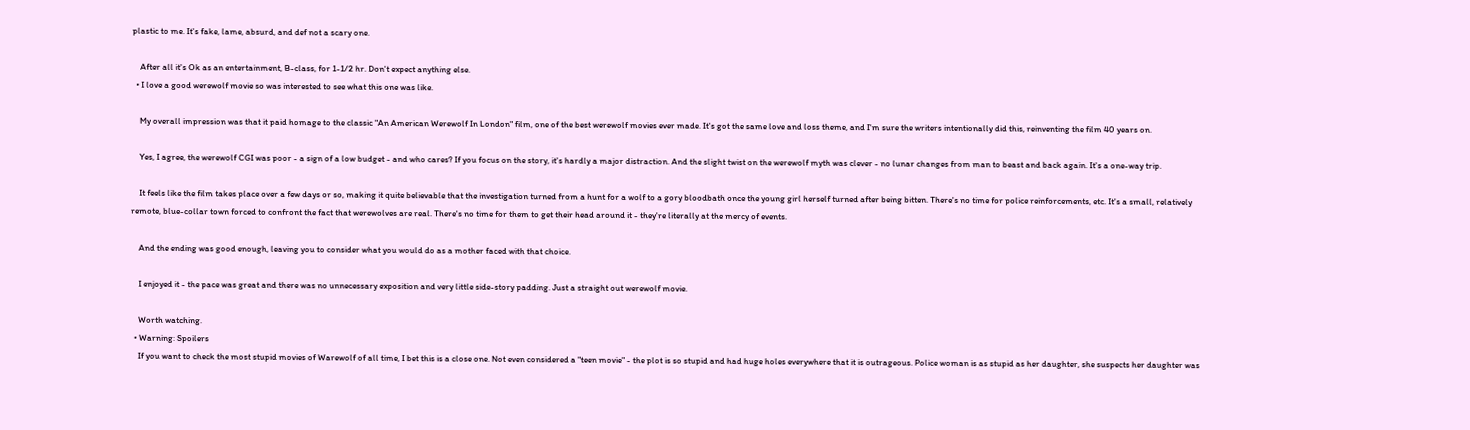plastic to me. It's fake, lame, absurd, and def not a scary one.

    After all it's Ok as an entertainment, B-class, for 1-1/2 hr. Don't expect anything else.
  • I love a good werewolf movie so was interested to see what this one was like.

    My overall impression was that it paid homage to the classic "An American Werewolf In London" film, one of the best werewolf movies ever made. It's got the same love and loss theme, and I'm sure the writers intentionally did this, reinventing the film 40 years on.

    Yes, I agree, the werewolf CGI was poor - a sign of a low budget - and who cares? If you focus on the story, it's hardly a major distraction. And the slight twist on the werewolf myth was clever - no lunar changes from man to beast and back again. It's a one-way trip.

    It feels like the film takes place over a few days or so, making it quite believable that the investigation turned from a hunt for a wolf to a gory bloodbath once the young girl herself turned after being bitten. There's no time for police reinforcements, etc. It's a small, relatively remote, blue-collar town forced to confront the fact that werewolves are real. There's no time for them to get their head around it - they're literally at the mercy of events.

    And the ending was good enough, leaving you to consider what you would do as a mother faced with that choice.

    I enjoyed it - the pace was great and there was no unnecessary exposition and very little side-story padding. Just a straight out werewolf movie.

    Worth watching.
  • Warning: Spoilers
    If you want to check the most stupid movies of Warewolf of all time, I bet this is a close one. Not even considered a "teen movie" - the plot is so stupid and had huge holes everywhere that it is outrageous. Police woman is as stupid as her daughter, she suspects her daughter was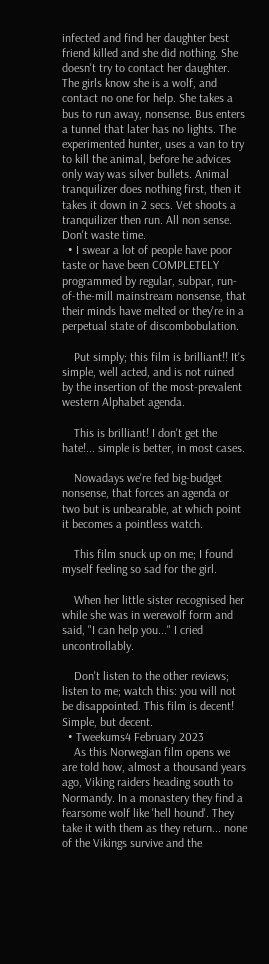infected and find her daughter best friend killed and she did nothing. She doesn't try to contact her daughter. The girls know she is a wolf, and contact no one for help. She takes a bus to run away, nonsense. Bus enters a tunnel that later has no lights. The experimented hunter, uses a van to try to kill the animal, before he advices only way was silver bullets. Animal tranquilizer does nothing first, then it takes it down in 2 secs. Vet shoots a tranquilizer then run. All non sense. Don't waste time.
  • I swear a lot of people have poor taste or have been COMPLETELY programmed by regular, subpar, run-of-the-mill mainstream nonsense, that their minds have melted or they're in a perpetual state of discombobulation.

    Put simply; this film is brilliant!! It's simple, well acted, and is not ruined by the insertion of the most-prevalent western Alphabet agenda.

    This is brilliant! I don't get the hate!... simple is better, in most cases.

    Nowadays we're fed big-budget nonsense, that forces an agenda or two but is unbearable, at which point it becomes a pointless watch.

    This film snuck up on me; I found myself feeling so sad for the girl.

    When her little sister recognised her while she was in werewolf form and said, "I can help you..." I cried uncontrollably.

    Don't listen to the other reviews; listen to me; watch this: you will not be disappointed. This film is decent! Simple, but decent.
  • Tweekums4 February 2023
    As this Norwegian film opens we are told how, almost a thousand years ago, Viking raiders heading south to Normandy. In a monastery they find a fearsome wolf like 'hell hound'. They take it with them as they return... none of the Vikings survive and the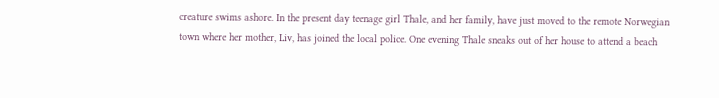creature swims ashore. In the present day teenage girl Thale, and her family, have just moved to the remote Norwegian town where her mother, Liv, has joined the local police. One evening Thale sneaks out of her house to attend a beach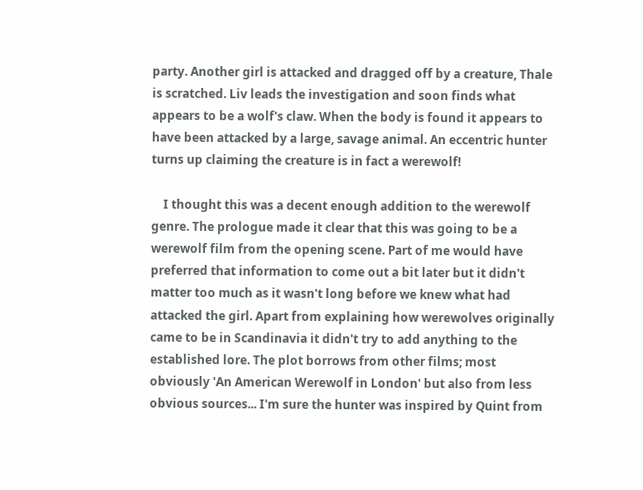party. Another girl is attacked and dragged off by a creature, Thale is scratched. Liv leads the investigation and soon finds what appears to be a wolf's claw. When the body is found it appears to have been attacked by a large, savage animal. An eccentric hunter turns up claiming the creature is in fact a werewolf!

    I thought this was a decent enough addition to the werewolf genre. The prologue made it clear that this was going to be a werewolf film from the opening scene. Part of me would have preferred that information to come out a bit later but it didn't matter too much as it wasn't long before we knew what had attacked the girl. Apart from explaining how werewolves originally came to be in Scandinavia it didn't try to add anything to the established lore. The plot borrows from other films; most obviously 'An American Werewolf in London' but also from less obvious sources... I'm sure the hunter was inspired by Quint from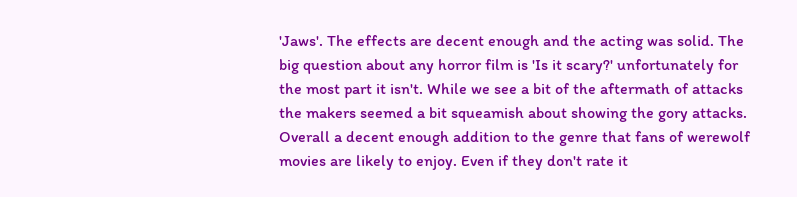'Jaws'. The effects are decent enough and the acting was solid. The big question about any horror film is 'Is it scary?' unfortunately for the most part it isn't. While we see a bit of the aftermath of attacks the makers seemed a bit squeamish about showing the gory attacks. Overall a decent enough addition to the genre that fans of werewolf movies are likely to enjoy. Even if they don't rate it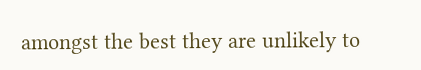amongst the best they are unlikely to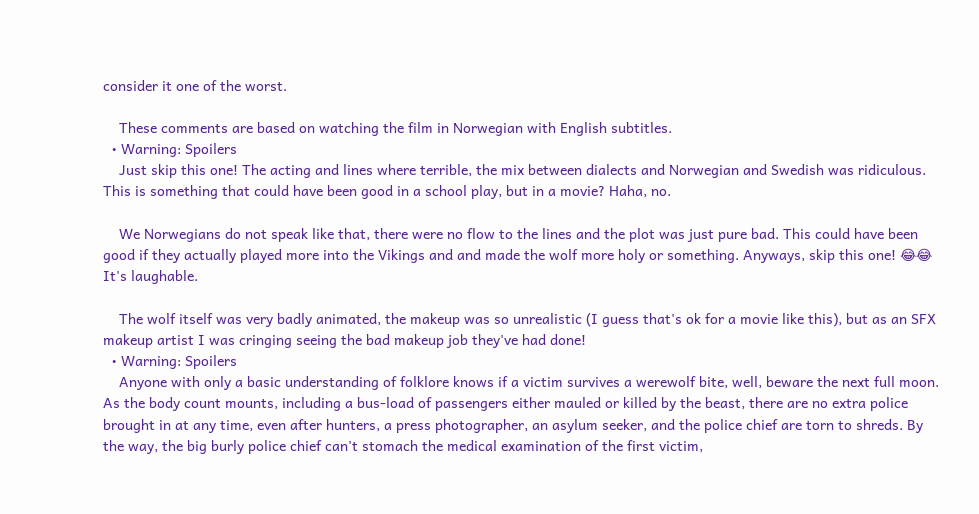consider it one of the worst.

    These comments are based on watching the film in Norwegian with English subtitles.
  • Warning: Spoilers
    Just skip this one! The acting and lines where terrible, the mix between dialects and Norwegian and Swedish was ridiculous. This is something that could have been good in a school play, but in a movie? Haha, no.

    We Norwegians do not speak like that, there were no flow to the lines and the plot was just pure bad. This could have been good if they actually played more into the Vikings and and made the wolf more holy or something. Anyways, skip this one! 😂😂 It's laughable.

    The wolf itself was very badly animated, the makeup was so unrealistic (I guess that's ok for a movie like this), but as an SFX makeup artist I was cringing seeing the bad makeup job they've had done!
  • Warning: Spoilers
    Anyone with only a basic understanding of folklore knows if a victim survives a werewolf bite, well, beware the next full moon. As the body count mounts, including a bus-load of passengers either mauled or killed by the beast, there are no extra police brought in at any time, even after hunters, a press photographer, an asylum seeker, and the police chief are torn to shreds. By the way, the big burly police chief can't stomach the medical examination of the first victim,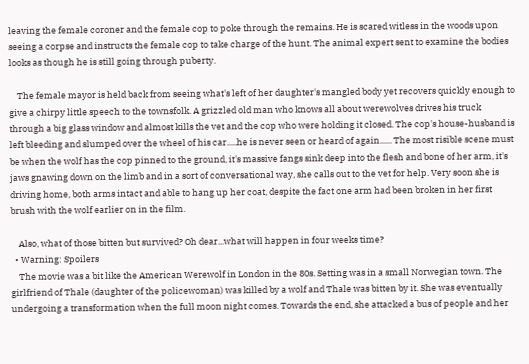leaving the female coroner and the female cop to poke through the remains. He is scared witless in the woods upon seeing a corpse and instructs the female cop to take charge of the hunt. The animal expert sent to examine the bodies looks as though he is still going through puberty.

    The female mayor is held back from seeing what's left of her daughter's mangled body yet recovers quickly enough to give a chirpy little speech to the townsfolk. A grizzled old man who knows all about werewolves drives his truck through a big glass window and almost kills the vet and the cop who were holding it closed. The cop's house-husband is left bleeding and slumped over the wheel of his car.....he is never seen or heard of again...... The most risible scene must be when the wolf has the cop pinned to the ground, it's massive fangs sink deep into the flesh and bone of her arm, it's jaws gnawing down on the limb and in a sort of conversational way, she calls out to the vet for help. Very soon she is driving home, both arms intact and able to hang up her coat, despite the fact one arm had been broken in her first brush with the wolf earlier on in the film.

    Also, what of those bitten but survived? Oh dear...what will happen in four weeks time?
  • Warning: Spoilers
    The movie was a bit like the American Werewolf in London in the 80s. Setting was in a small Norwegian town. The girlfriend of Thale (daughter of the policewoman) was killed by a wolf and Thale was bitten by it. She was eventually undergoing a transformation when the full moon night comes. Towards the end, she attacked a bus of people and her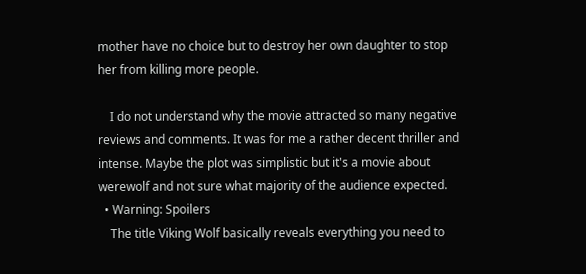mother have no choice but to destroy her own daughter to stop her from killing more people.

    I do not understand why the movie attracted so many negative reviews and comments. It was for me a rather decent thriller and intense. Maybe the plot was simplistic but it's a movie about werewolf and not sure what majority of the audience expected.
  • Warning: Spoilers
    The title Viking Wolf basically reveals everything you need to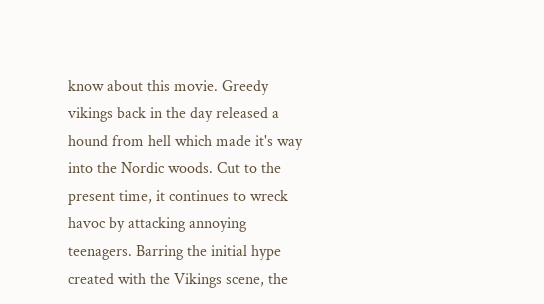know about this movie. Greedy vikings back in the day released a hound from hell which made it's way into the Nordic woods. Cut to the present time, it continues to wreck havoc by attacking annoying teenagers. Barring the initial hype created with the Vikings scene, the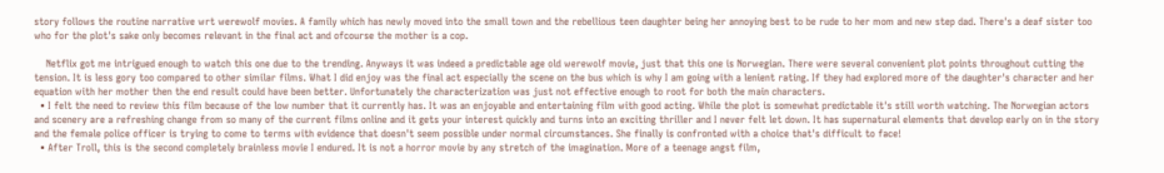story follows the routine narrative wrt werewolf movies. A family which has newly moved into the small town and the rebellious teen daughter being her annoying best to be rude to her mom and new step dad. There's a deaf sister too who for the plot's sake only becomes relevant in the final act and ofcourse the mother is a cop.

    Netflix got me intrigued enough to watch this one due to the trending. Anyways it was indeed a predictable age old werewolf movie, just that this one is Norwegian. There were several convenient plot points throughout cutting the tension. It is less gory too compared to other similar films. What I did enjoy was the final act especially the scene on the bus which is why I am going with a lenient rating. If they had explored more of the daughter's character and her equation with her mother then the end result could have been better. Unfortunately the characterization was just not effective enough to root for both the main characters.
  • I felt the need to review this film because of the low number that it currently has. It was an enjoyable and entertaining film with good acting. While the plot is somewhat predictable it's still worth watching. The Norwegian actors and scenery are a refreshing change from so many of the current films online and it gets your interest quickly and turns into an exciting thriller and I never felt let down. It has supernatural elements that develop early on in the story and the female police officer is trying to come to terms with evidence that doesn't seem possible under normal circumstances. She finally is confronted with a choice that's difficult to face!
  • After Troll, this is the second completely brainless movie I endured. It is not a horror movie by any stretch of the imagination. More of a teenage angst film,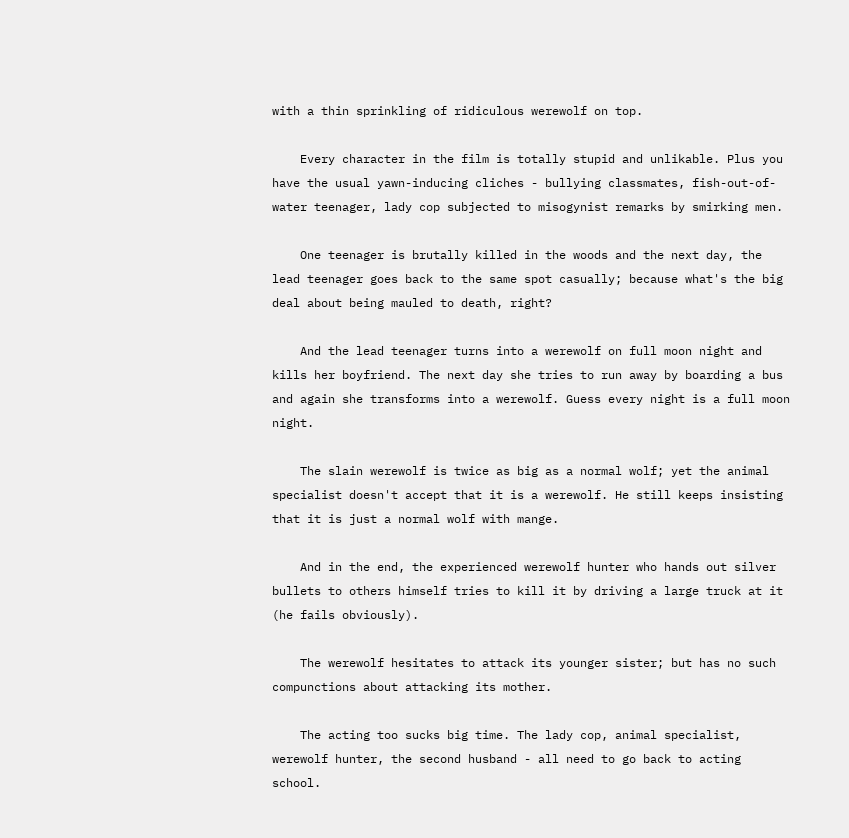with a thin sprinkling of ridiculous werewolf on top.

    Every character in the film is totally stupid and unlikable. Plus you have the usual yawn-inducing cliches - bullying classmates, fish-out-of-water teenager, lady cop subjected to misogynist remarks by smirking men.

    One teenager is brutally killed in the woods and the next day, the lead teenager goes back to the same spot casually; because what's the big deal about being mauled to death, right?

    And the lead teenager turns into a werewolf on full moon night and kills her boyfriend. The next day she tries to run away by boarding a bus and again she transforms into a werewolf. Guess every night is a full moon night.

    The slain werewolf is twice as big as a normal wolf; yet the animal specialist doesn't accept that it is a werewolf. He still keeps insisting that it is just a normal wolf with mange.

    And in the end, the experienced werewolf hunter who hands out silver bullets to others himself tries to kill it by driving a large truck at it (he fails obviously).

    The werewolf hesitates to attack its younger sister; but has no such compunctions about attacking its mother.

    The acting too sucks big time. The lady cop, animal specialist, werewolf hunter, the second husband - all need to go back to acting school.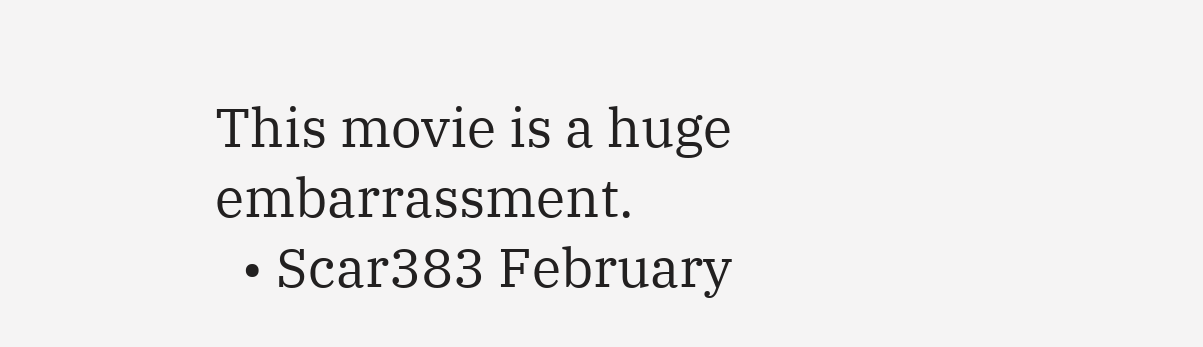This movie is a huge embarrassment.
  • Scar383 February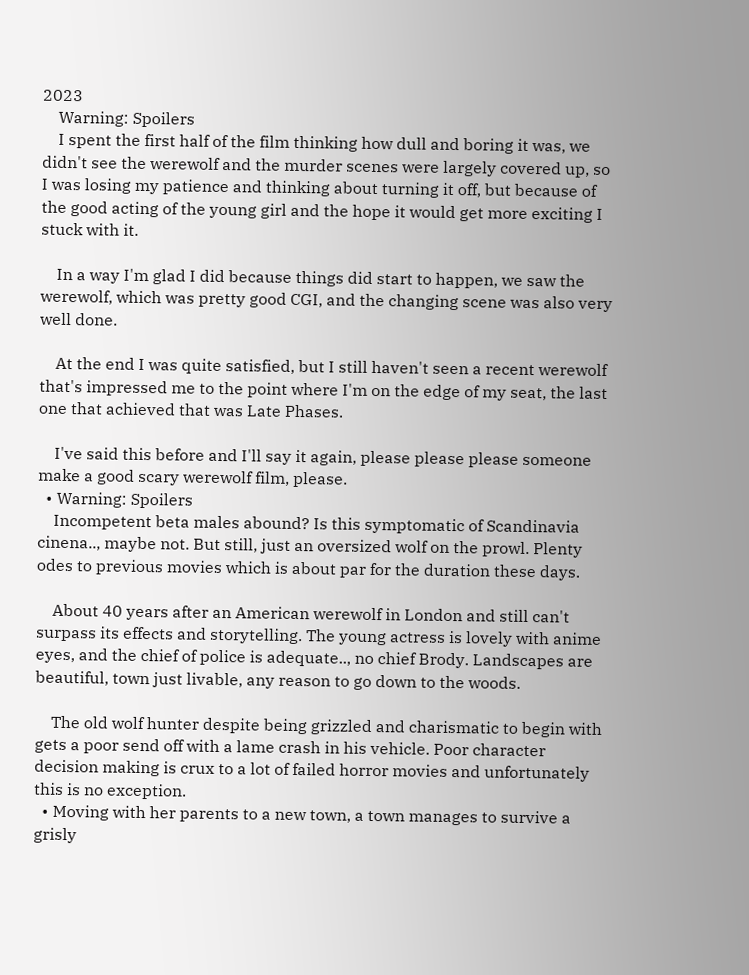2023
    Warning: Spoilers
    I spent the first half of the film thinking how dull and boring it was, we didn't see the werewolf and the murder scenes were largely covered up, so I was losing my patience and thinking about turning it off, but because of the good acting of the young girl and the hope it would get more exciting I stuck with it.

    In a way I'm glad I did because things did start to happen, we saw the werewolf, which was pretty good CGI, and the changing scene was also very well done.

    At the end I was quite satisfied, but I still haven't seen a recent werewolf that's impressed me to the point where I'm on the edge of my seat, the last one that achieved that was Late Phases.

    I've said this before and I'll say it again, please please please someone make a good scary werewolf film, please.
  • Warning: Spoilers
    Incompetent beta males abound? Is this symptomatic of Scandinavia cinena.., maybe not. But still, just an oversized wolf on the prowl. Plenty odes to previous movies which is about par for the duration these days.

    About 40 years after an American werewolf in London and still can't surpass its effects and storytelling. The young actress is lovely with anime eyes, and the chief of police is adequate.., no chief Brody. Landscapes are beautiful, town just livable, any reason to go down to the woods.

    The old wolf hunter despite being grizzled and charismatic to begin with gets a poor send off with a lame crash in his vehicle. Poor character decision making is crux to a lot of failed horror movies and unfortunately this is no exception.
  • Moving with her parents to a new town, a town manages to survive a grisly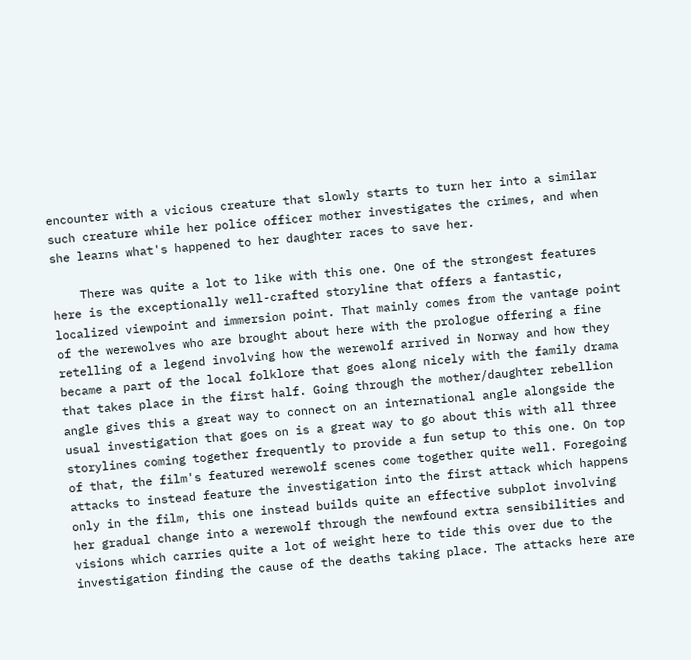encounter with a vicious creature that slowly starts to turn her into a similar such creature while her police officer mother investigates the crimes, and when she learns what's happened to her daughter races to save her.

    There was quite a lot to like with this one. One of the strongest features here is the exceptionally well-crafted storyline that offers a fantastic, localized viewpoint and immersion point. That mainly comes from the vantage point of the werewolves who are brought about here with the prologue offering a fine retelling of a legend involving how the werewolf arrived in Norway and how they became a part of the local folklore that goes along nicely with the family drama that takes place in the first half. Going through the mother/daughter rebellion angle gives this a great way to connect on an international angle alongside the usual investigation that goes on is a great way to go about this with all three storylines coming together frequently to provide a fun setup to this one. On top of that, the film's featured werewolf scenes come together quite well. Foregoing attacks to instead feature the investigation into the first attack which happens only in the film, this one instead builds quite an effective subplot involving her gradual change into a werewolf through the newfound extra sensibilities and visions which carries quite a lot of weight here to tide this over due to the investigation finding the cause of the deaths taking place. The attacks here are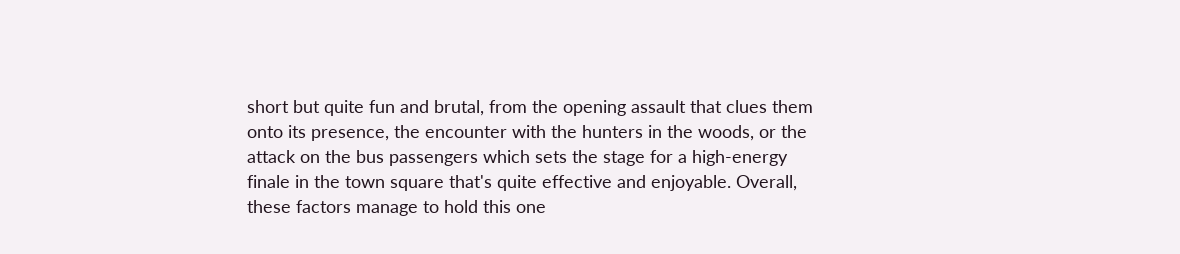short but quite fun and brutal, from the opening assault that clues them onto its presence, the encounter with the hunters in the woods, or the attack on the bus passengers which sets the stage for a high-energy finale in the town square that's quite effective and enjoyable. Overall, these factors manage to hold this one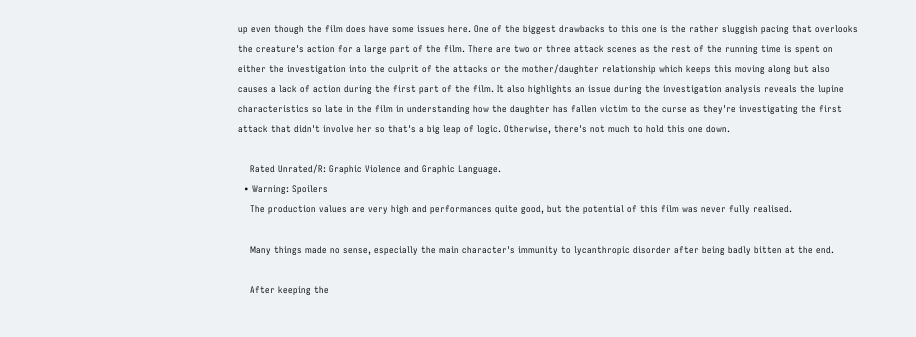up even though the film does have some issues here. One of the biggest drawbacks to this one is the rather sluggish pacing that overlooks the creature's action for a large part of the film. There are two or three attack scenes as the rest of the running time is spent on either the investigation into the culprit of the attacks or the mother/daughter relationship which keeps this moving along but also causes a lack of action during the first part of the film. It also highlights an issue during the investigation analysis reveals the lupine characteristics so late in the film in understanding how the daughter has fallen victim to the curse as they're investigating the first attack that didn't involve her so that's a big leap of logic. Otherwise, there's not much to hold this one down.

    Rated Unrated/R: Graphic Violence and Graphic Language.
  • Warning: Spoilers
    The production values are very high and performances quite good, but the potential of this film was never fully realised.

    Many things made no sense, especially the main character's immunity to lycanthropic disorder after being badly bitten at the end.

    After keeping the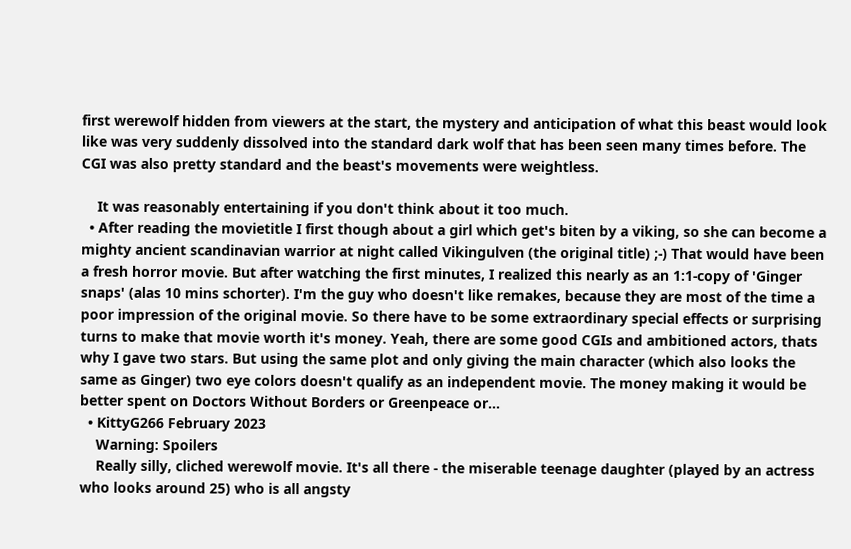first werewolf hidden from viewers at the start, the mystery and anticipation of what this beast would look like was very suddenly dissolved into the standard dark wolf that has been seen many times before. The CGI was also pretty standard and the beast's movements were weightless.

    It was reasonably entertaining if you don't think about it too much.
  • After reading the movietitle I first though about a girl which get's biten by a viking, so she can become a mighty ancient scandinavian warrior at night called Vikingulven (the original title) ;-) That would have been a fresh horror movie. But after watching the first minutes, I realized this nearly as an 1:1-copy of 'Ginger snaps' (alas 10 mins schorter). I'm the guy who doesn't like remakes, because they are most of the time a poor impression of the original movie. So there have to be some extraordinary special effects or surprising turns to make that movie worth it's money. Yeah, there are some good CGIs and ambitioned actors, thats why I gave two stars. But using the same plot and only giving the main character (which also looks the same as Ginger) two eye colors doesn't qualify as an independent movie. The money making it would be better spent on Doctors Without Borders or Greenpeace or...
  • KittyG266 February 2023
    Warning: Spoilers
    Really silly, cliched werewolf movie. It's all there - the miserable teenage daughter (played by an actress who looks around 25) who is all angsty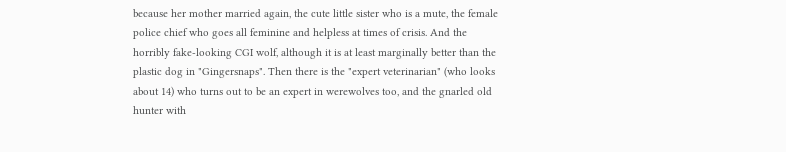because her mother married again, the cute little sister who is a mute, the female police chief who goes all feminine and helpless at times of crisis. And the horribly fake-looking CGI wolf, although it is at least marginally better than the plastic dog in "Gingersnaps". Then there is the "expert veterinarian" (who looks about 14) who turns out to be an expert in werewolves too, and the gnarled old hunter with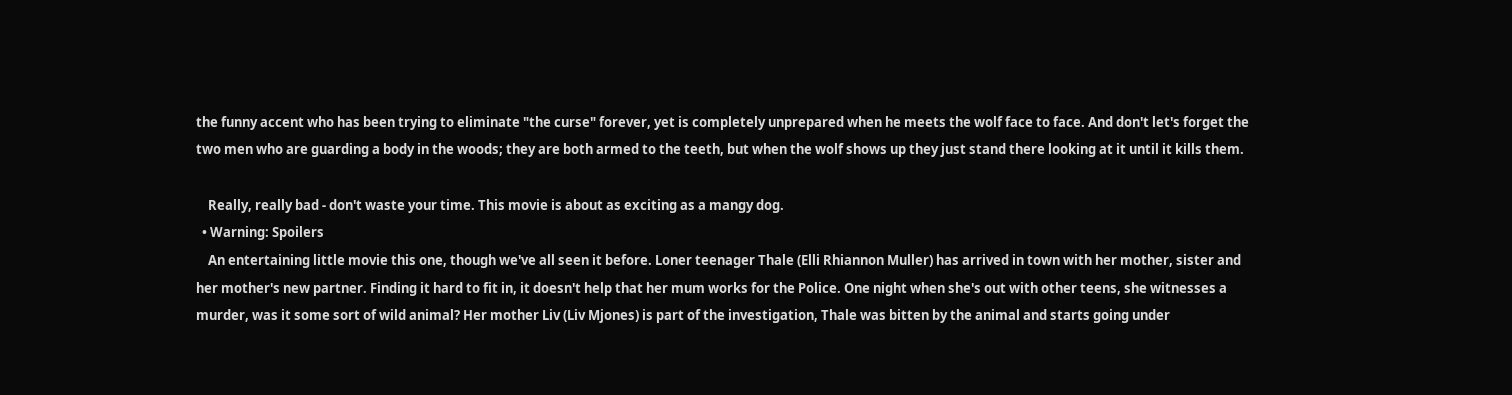the funny accent who has been trying to eliminate "the curse" forever, yet is completely unprepared when he meets the wolf face to face. And don't let's forget the two men who are guarding a body in the woods; they are both armed to the teeth, but when the wolf shows up they just stand there looking at it until it kills them.

    Really, really bad - don't waste your time. This movie is about as exciting as a mangy dog.
  • Warning: Spoilers
    An entertaining little movie this one, though we've all seen it before. Loner teenager Thale (Elli Rhiannon Muller) has arrived in town with her mother, sister and her mother's new partner. Finding it hard to fit in, it doesn't help that her mum works for the Police. One night when she's out with other teens, she witnesses a murder, was it some sort of wild animal? Her mother Liv (Liv Mjones) is part of the investigation, Thale was bitten by the animal and starts going under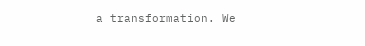a transformation. We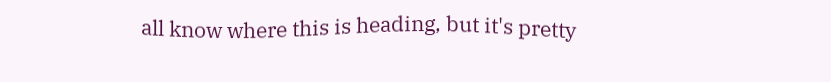all know where this is heading, but it's pretty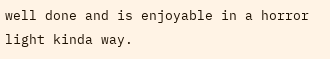well done and is enjoyable in a horror light kinda way.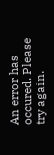An error has occured. Please try again.